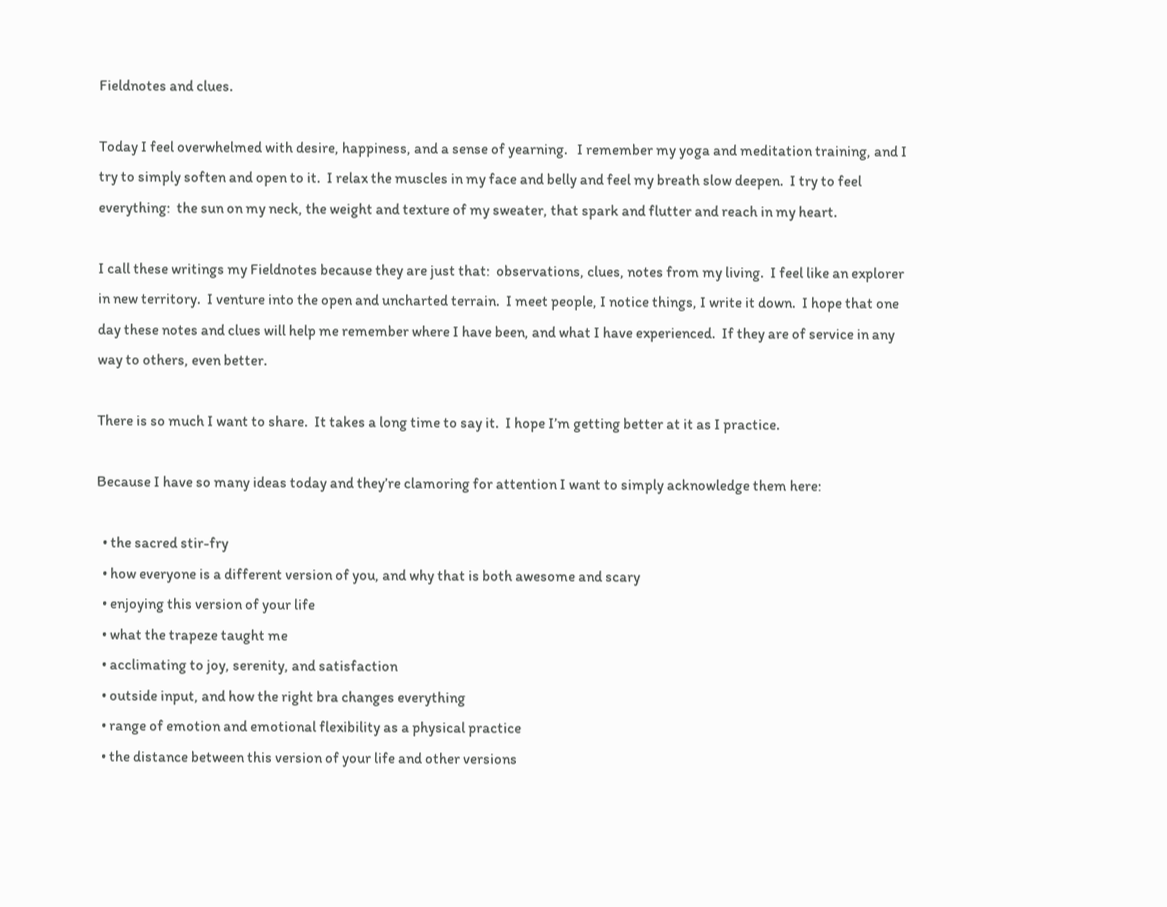Fieldnotes and clues.

Today I feel overwhelmed with desire, happiness, and a sense of yearning.   I remember my yoga and meditation training, and I try to simply soften and open to it.  I relax the muscles in my face and belly and feel my breath slow deepen.  I try to feel everything:  the sun on my neck, the weight and texture of my sweater, that spark and flutter and reach in my heart.

I call these writings my Fieldnotes because they are just that:  observations, clues, notes from my living.  I feel like an explorer in new territory.  I venture into the open and uncharted terrain.  I meet people, I notice things, I write it down.  I hope that one day these notes and clues will help me remember where I have been, and what I have experienced.  If they are of service in any way to others, even better.

There is so much I want to share.  It takes a long time to say it.  I hope I’m getting better at it as I practice.

Because I have so many ideas today and they’re clamoring for attention I want to simply acknowledge them here:

  • the sacred stir-fry
  • how everyone is a different version of you, and why that is both awesome and scary
  • enjoying this version of your life
  • what the trapeze taught me
  • acclimating to joy, serenity, and satisfaction
  • outside input, and how the right bra changes everything
  • range of emotion and emotional flexibility as a physical practice
  • the distance between this version of your life and other versions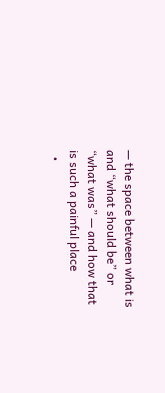— the space between what is and “what should be” or “what was” — and how that is such a painful place
  •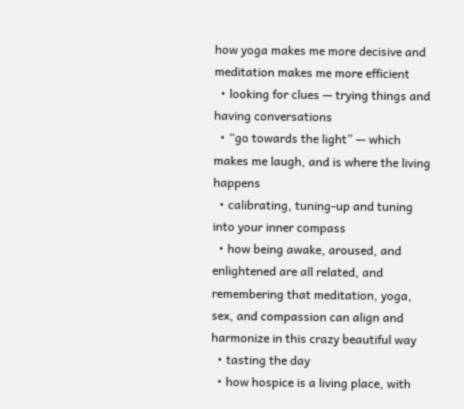how yoga makes me more decisive and meditation makes me more efficient
  • looking for clues — trying things and having conversations
  • “go towards the light” — which makes me laugh, and is where the living happens
  • calibrating, tuning-up and tuning into your inner compass
  • how being awake, aroused, and enlightened are all related, and remembering that meditation, yoga, sex, and compassion can align and harmonize in this crazy beautiful way
  • tasting the day
  • how hospice is a living place, with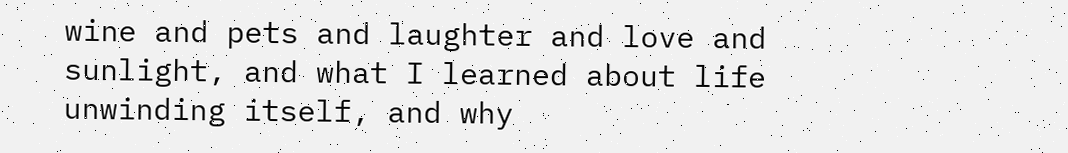wine and pets and laughter and love and sunlight, and what I learned about life unwinding itself, and why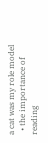a cat was my role model
  • the importance of reading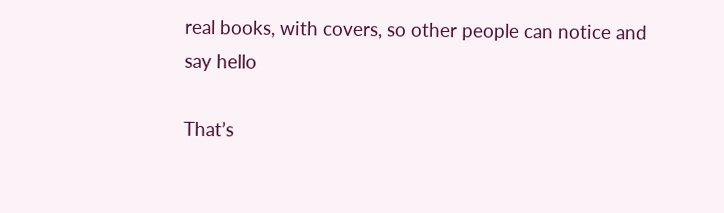real books, with covers, so other people can notice and say hello

That’s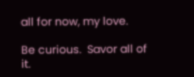all for now, my love.

Be curious.  Savor all of it.